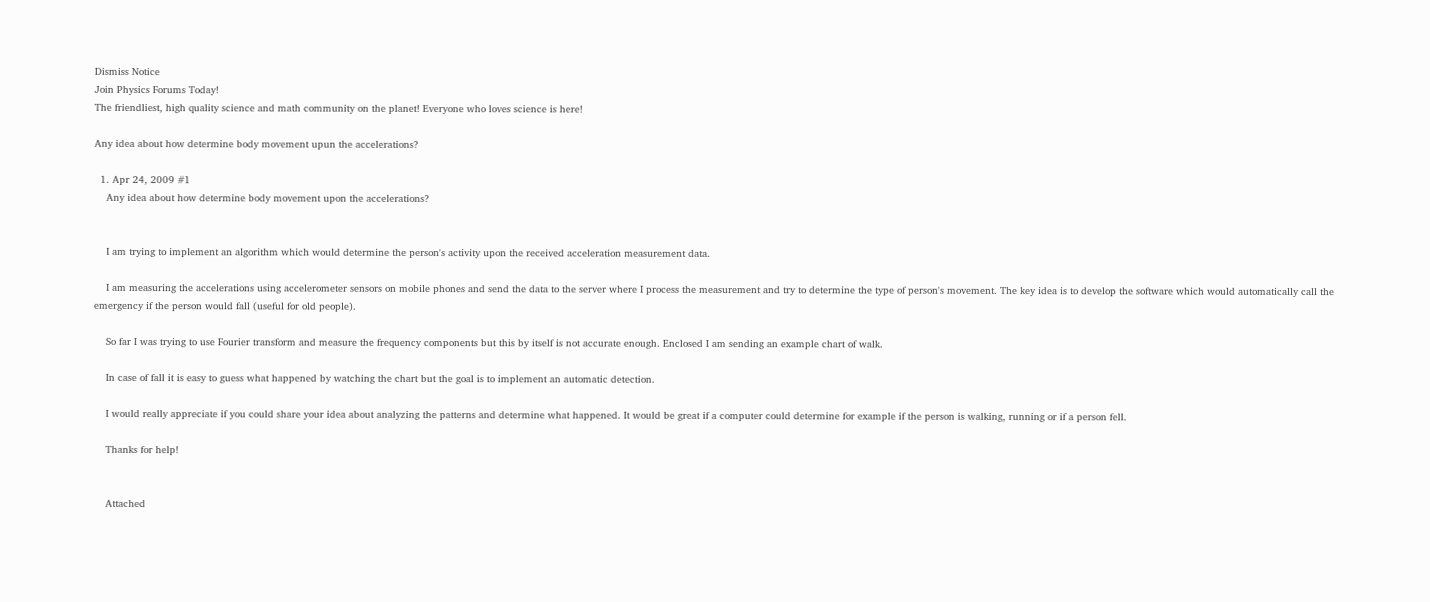Dismiss Notice
Join Physics Forums Today!
The friendliest, high quality science and math community on the planet! Everyone who loves science is here!

Any idea about how determine body movement upun the accelerations?

  1. Apr 24, 2009 #1
    Any idea about how determine body movement upon the accelerations?


    I am trying to implement an algorithm which would determine the person's activity upon the received acceleration measurement data.

    I am measuring the accelerations using accelerometer sensors on mobile phones and send the data to the server where I process the measurement and try to determine the type of person's movement. The key idea is to develop the software which would automatically call the emergency if the person would fall (useful for old people).

    So far I was trying to use Fourier transform and measure the frequency components but this by itself is not accurate enough. Enclosed I am sending an example chart of walk.

    In case of fall it is easy to guess what happened by watching the chart but the goal is to implement an automatic detection.

    I would really appreciate if you could share your idea about analyzing the patterns and determine what happened. It would be great if a computer could determine for example if the person is walking, running or if a person fell.

    Thanks for help!


    Attached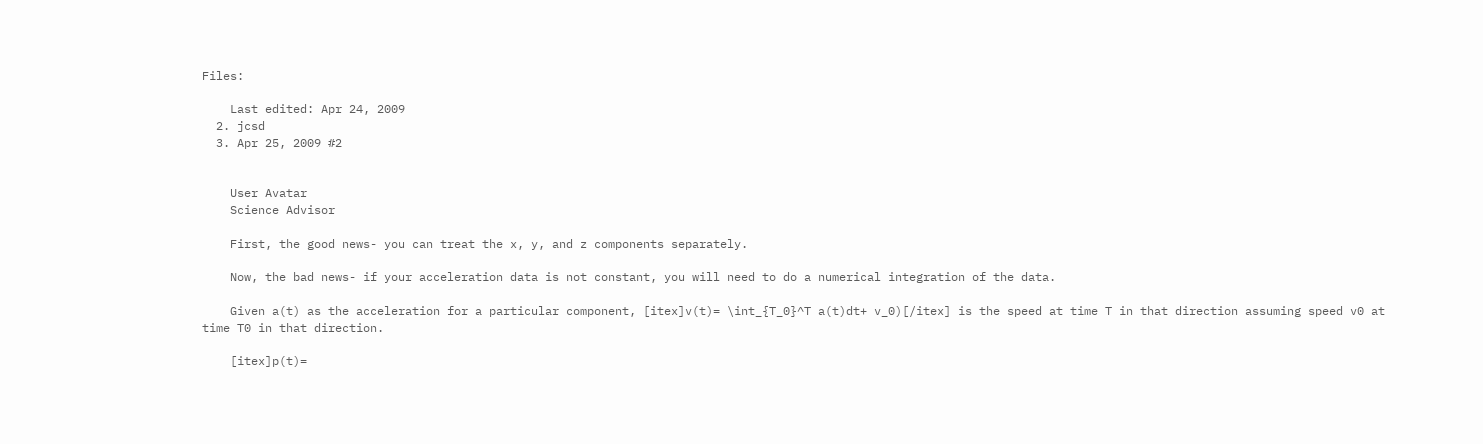Files:

    Last edited: Apr 24, 2009
  2. jcsd
  3. Apr 25, 2009 #2


    User Avatar
    Science Advisor

    First, the good news- you can treat the x, y, and z components separately.

    Now, the bad news- if your acceleration data is not constant, you will need to do a numerical integration of the data.

    Given a(t) as the acceleration for a particular component, [itex]v(t)= \int_{T_0}^T a(t)dt+ v_0)[/itex] is the speed at time T in that direction assuming speed v0 at time T0 in that direction.

    [itex]p(t)=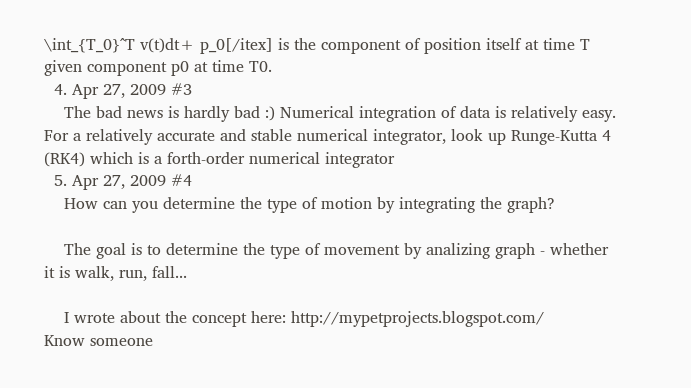\int_{T_0}^T v(t)dt+ p_0[/itex] is the component of position itself at time T given component p0 at time T0.
  4. Apr 27, 2009 #3
    The bad news is hardly bad :) Numerical integration of data is relatively easy. For a relatively accurate and stable numerical integrator, look up Runge-Kutta 4 (RK4) which is a forth-order numerical integrator
  5. Apr 27, 2009 #4
    How can you determine the type of motion by integrating the graph?

    The goal is to determine the type of movement by analizing graph - whether it is walk, run, fall...

    I wrote about the concept here: http://mypetprojects.blogspot.com/
Know someone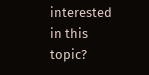interested in this topic?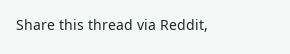Share this thread via Reddit,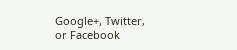Google+, Twitter, or Facebook